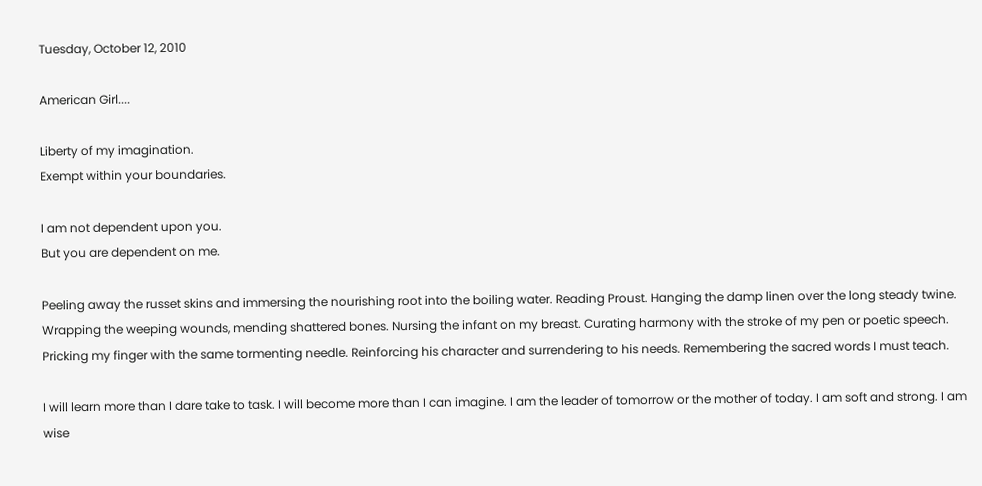Tuesday, October 12, 2010

American Girl....

Liberty of my imagination.
Exempt within your boundaries.

I am not dependent upon you.
But you are dependent on me.

Peeling away the russet skins and immersing the nourishing root into the boiling water. Reading Proust. Hanging the damp linen over the long steady twine. Wrapping the weeping wounds, mending shattered bones. Nursing the infant on my breast. Curating harmony with the stroke of my pen or poetic speech. Pricking my finger with the same tormenting needle. Reinforcing his character and surrendering to his needs. Remembering the sacred words I must teach.

I will learn more than I dare take to task. I will become more than I can imagine. I am the leader of tomorrow or the mother of today. I am soft and strong. I am wise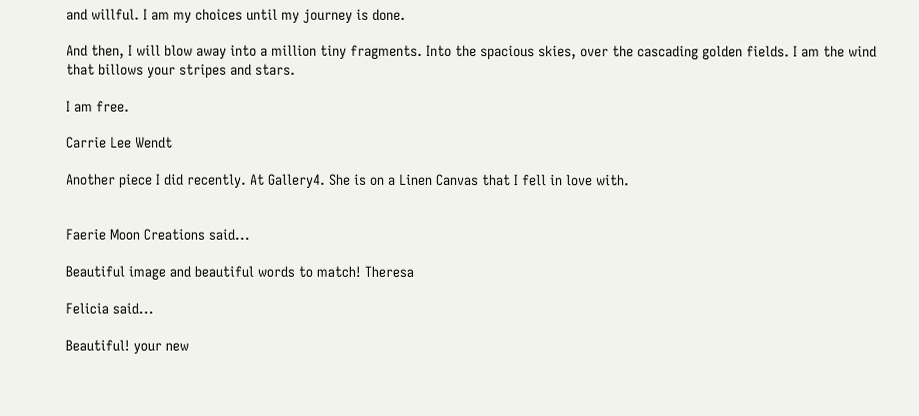and willful. I am my choices until my journey is done.

And then, I will blow away into a million tiny fragments. Into the spacious skies, over the cascading golden fields. I am the wind that billows your stripes and stars.

I am free.

Carrie Lee Wendt

Another piece I did recently. At Gallery4. She is on a Linen Canvas that I fell in love with.


Faerie Moon Creations said...

Beautiful image and beautiful words to match! Theresa

Felicia said...

Beautiful! your new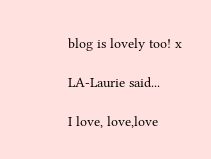blog is lovely too! x

LA-Laurie said...

I love, love,love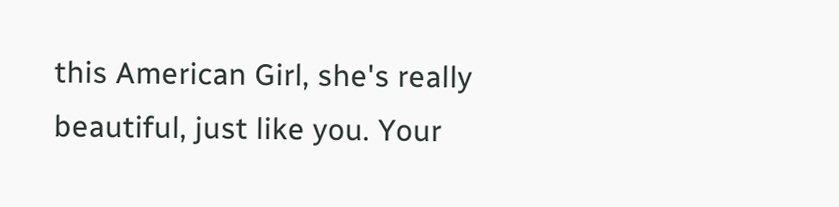this American Girl, she's really beautiful, just like you. Your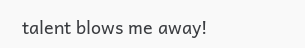talent blows me away!